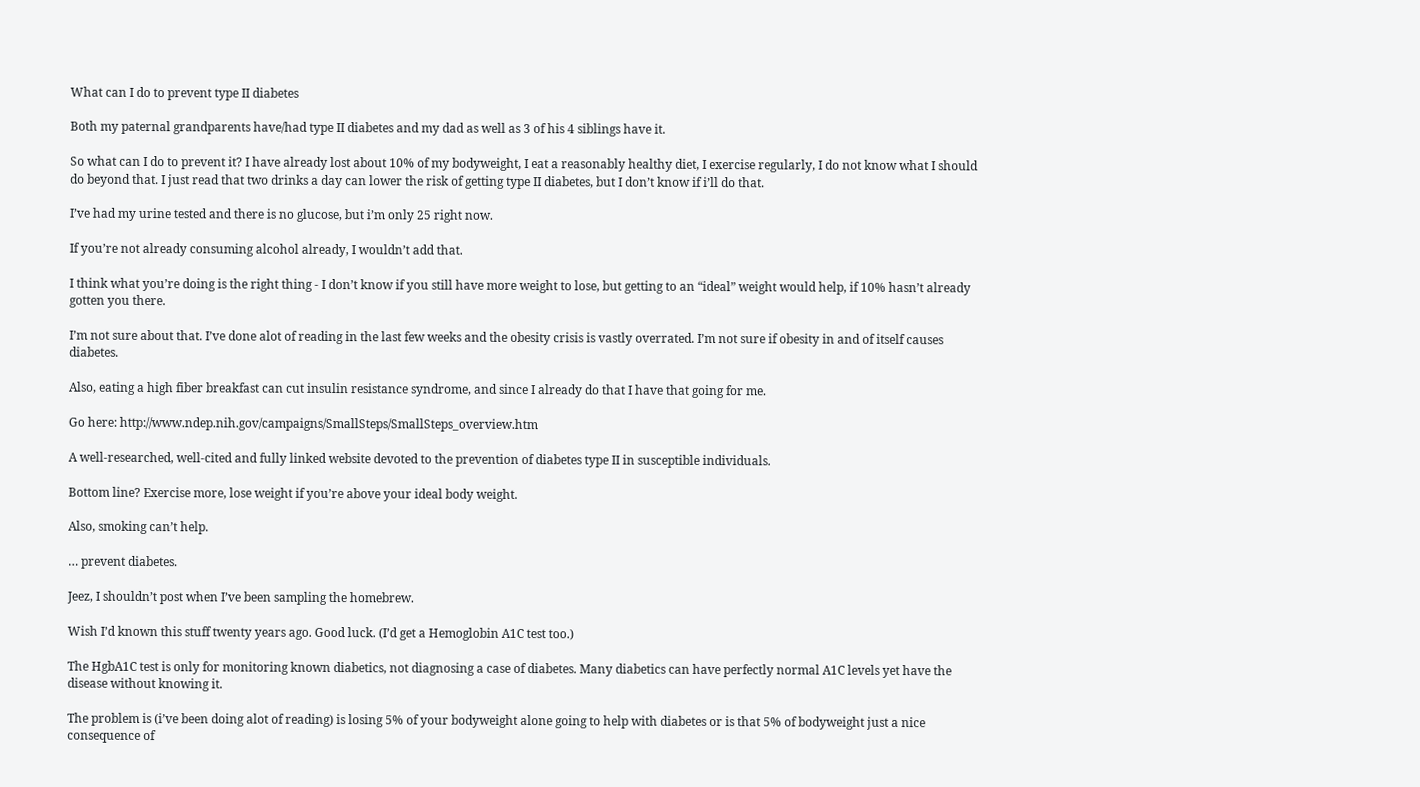What can I do to prevent type II diabetes

Both my paternal grandparents have/had type II diabetes and my dad as well as 3 of his 4 siblings have it.

So what can I do to prevent it? I have already lost about 10% of my bodyweight, I eat a reasonably healthy diet, I exercise regularly, I do not know what I should do beyond that. I just read that two drinks a day can lower the risk of getting type II diabetes, but I don’t know if i’ll do that.

I’ve had my urine tested and there is no glucose, but i’m only 25 right now.

If you’re not already consuming alcohol already, I wouldn’t add that.

I think what you’re doing is the right thing - I don’t know if you still have more weight to lose, but getting to an “ideal” weight would help, if 10% hasn’t already gotten you there.

I’m not sure about that. I’ve done alot of reading in the last few weeks and the obesity crisis is vastly overrated. I’m not sure if obesity in and of itself causes diabetes.

Also, eating a high fiber breakfast can cut insulin resistance syndrome, and since I already do that I have that going for me.

Go here: http://www.ndep.nih.gov/campaigns/SmallSteps/SmallSteps_overview.htm

A well-researched, well-cited and fully linked website devoted to the prevention of diabetes type II in susceptible individuals.

Bottom line? Exercise more, lose weight if you’re above your ideal body weight.

Also, smoking can’t help.

… prevent diabetes.

Jeez, I shouldn’t post when I’ve been sampling the homebrew.

Wish I’d known this stuff twenty years ago. Good luck. (I’d get a Hemoglobin A1C test too.)

The HgbA1C test is only for monitoring known diabetics, not diagnosing a case of diabetes. Many diabetics can have perfectly normal A1C levels yet have the disease without knowing it.

The problem is (i’ve been doing alot of reading) is losing 5% of your bodyweight alone going to help with diabetes or is that 5% of bodyweight just a nice consequence of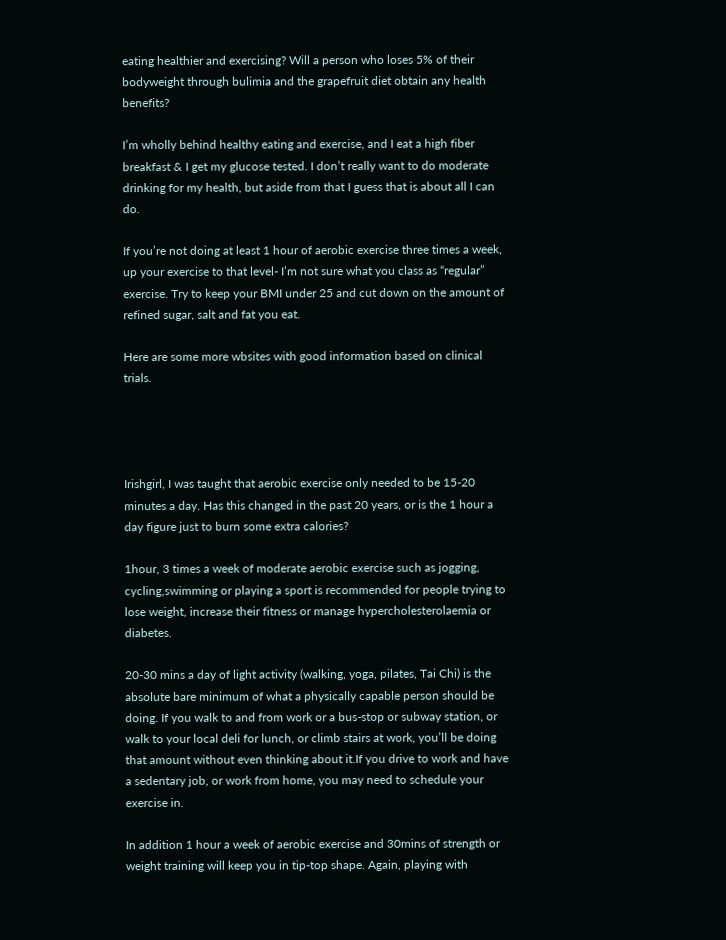eating healthier and exercising? Will a person who loses 5% of their bodyweight through bulimia and the grapefruit diet obtain any health benefits?

I’m wholly behind healthy eating and exercise, and I eat a high fiber breakfast & I get my glucose tested. I don’t really want to do moderate drinking for my health, but aside from that I guess that is about all I can do.

If you’re not doing at least 1 hour of aerobic exercise three times a week, up your exercise to that level- I’m not sure what you class as “regular” exercise. Try to keep your BMI under 25 and cut down on the amount of refined sugar, salt and fat you eat.

Here are some more wbsites with good information based on clinical trials.




Irishgirl, I was taught that aerobic exercise only needed to be 15-20 minutes a day. Has this changed in the past 20 years, or is the 1 hour a day figure just to burn some extra calories?

1hour, 3 times a week of moderate aerobic exercise such as jogging, cycling,swimming or playing a sport is recommended for people trying to lose weight, increase their fitness or manage hypercholesterolaemia or diabetes.

20-30 mins a day of light activity (walking, yoga, pilates, Tai Chi) is the absolute bare minimum of what a physically capable person should be doing. If you walk to and from work or a bus-stop or subway station, or walk to your local deli for lunch, or climb stairs at work, you’ll be doing that amount without even thinking about it.If you drive to work and have a sedentary job, or work from home, you may need to schedule your exercise in.

In addition 1 hour a week of aerobic exercise and 30mins of strength or weight training will keep you in tip-top shape. Again, playing with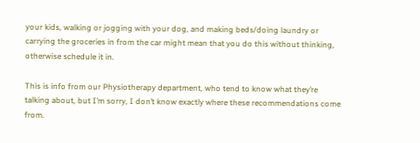your kids, walking or jogging with your dog, and making beds/doing laundry or carrying the groceries in from the car might mean that you do this without thinking, otherwise schedule it in.

This is info from our Physiotherapy department, who tend to know what they’re talking about, but I’m sorry, I don’t know exactly where these recommendations come from.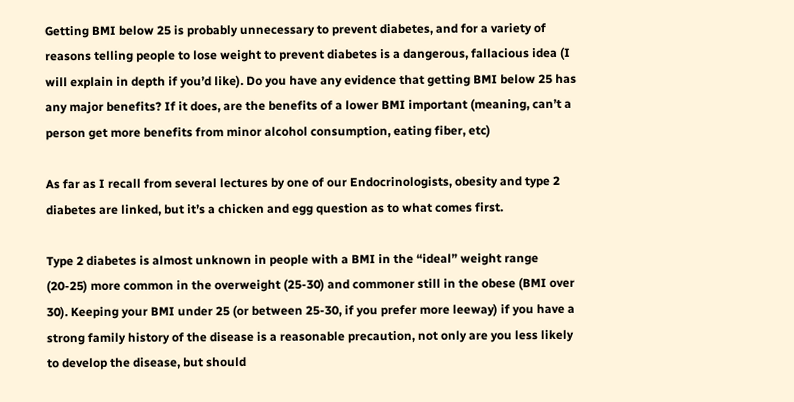Getting BMI below 25 is probably unnecessary to prevent diabetes, and for a variety of reasons telling people to lose weight to prevent diabetes is a dangerous, fallacious idea (I will explain in depth if you’d like). Do you have any evidence that getting BMI below 25 has any major benefits? If it does, are the benefits of a lower BMI important (meaning, can’t a person get more benefits from minor alcohol consumption, eating fiber, etc)

As far as I recall from several lectures by one of our Endocrinologists, obesity and type 2 diabetes are linked, but it’s a chicken and egg question as to what comes first.

Type 2 diabetes is almost unknown in people with a BMI in the “ideal” weight range (20-25) more common in the overweight (25-30) and commoner still in the obese (BMI over 30). Keeping your BMI under 25 (or between 25-30, if you prefer more leeway) if you have a strong family history of the disease is a reasonable precaution, not only are you less likely to develop the disease, but should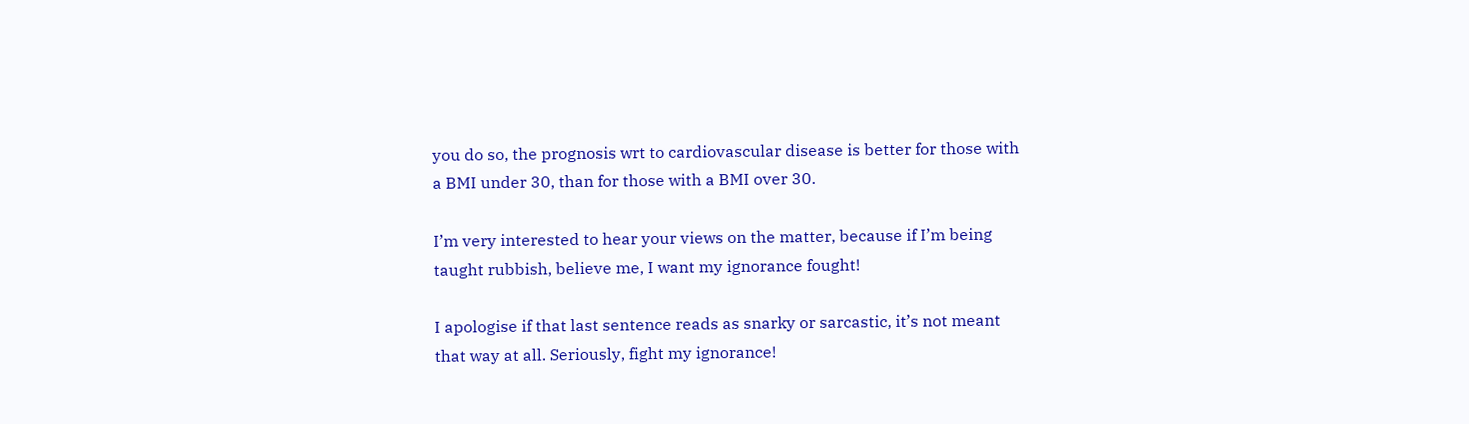you do so, the prognosis wrt to cardiovascular disease is better for those with a BMI under 30, than for those with a BMI over 30.

I’m very interested to hear your views on the matter, because if I’m being taught rubbish, believe me, I want my ignorance fought!

I apologise if that last sentence reads as snarky or sarcastic, it’s not meant that way at all. Seriously, fight my ignorance!